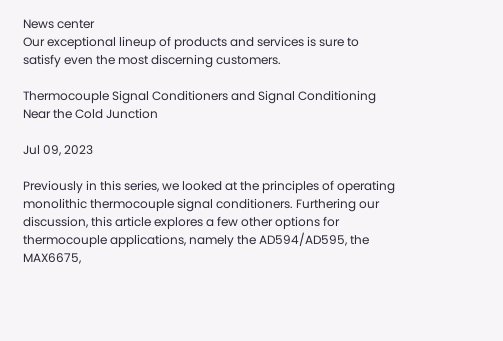News center
Our exceptional lineup of products and services is sure to satisfy even the most discerning customers.

Thermocouple Signal Conditioners and Signal Conditioning Near the Cold Junction

Jul 09, 2023

Previously in this series, we looked at the principles of operating monolithic thermocouple signal conditioners. Furthering our discussion, this article explores a few other options for thermocouple applications, namely the AD594/AD595, the MAX6675,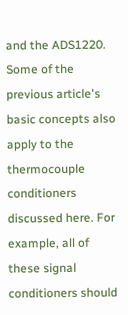and the ADS1220. Some of the previous article's basic concepts also apply to the thermocouple conditioners discussed here. For example, all of these signal conditioners should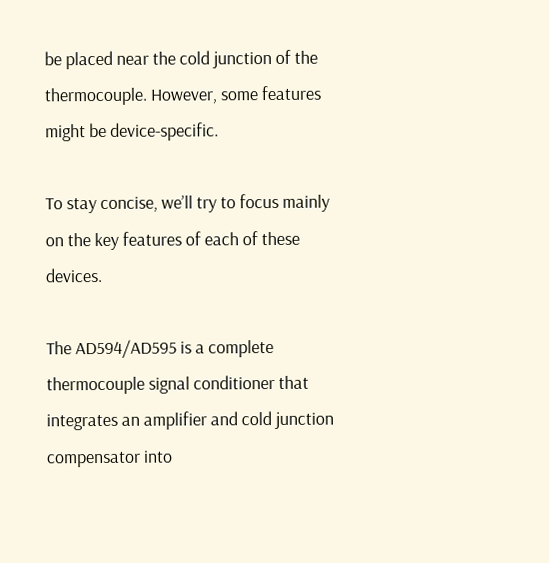be placed near the cold junction of the thermocouple. However, some features might be device-specific.

To stay concise, we’ll try to focus mainly on the key features of each of these devices.

The AD594/AD595 is a complete thermocouple signal conditioner that integrates an amplifier and cold junction compensator into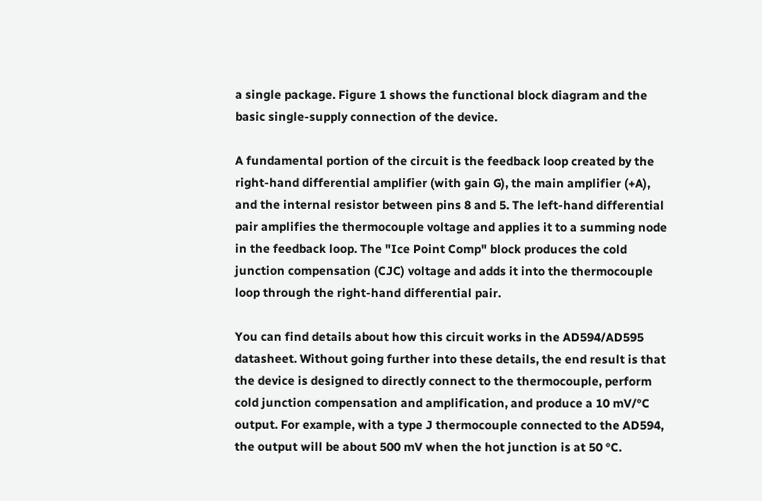a single package. Figure 1 shows the functional block diagram and the basic single-supply connection of the device.

A fundamental portion of the circuit is the feedback loop created by the right-hand differential amplifier (with gain G), the main amplifier (+A), and the internal resistor between pins 8 and 5. The left-hand differential pair amplifies the thermocouple voltage and applies it to a summing node in the feedback loop. The "Ice Point Comp" block produces the cold junction compensation (CJC) voltage and adds it into the thermocouple loop through the right-hand differential pair.

You can find details about how this circuit works in the AD594/AD595 datasheet. Without going further into these details, the end result is that the device is designed to directly connect to the thermocouple, perform cold junction compensation and amplification, and produce a 10 mV/°C output. For example, with a type J thermocouple connected to the AD594, the output will be about 500 mV when the hot junction is at 50 °C.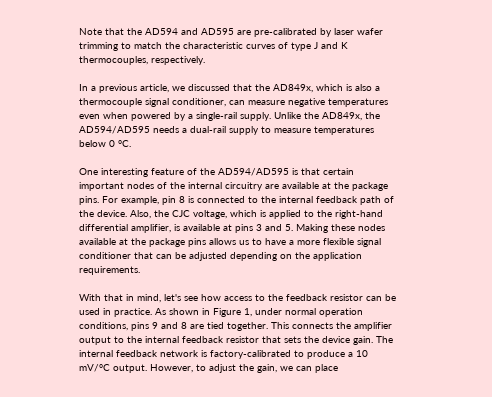Note that the AD594 and AD595 are pre-calibrated by laser wafer trimming to match the characteristic curves of type J and K thermocouples, respectively.

In a previous article, we discussed that the AD849x, which is also a thermocouple signal conditioner, can measure negative temperatures even when powered by a single-rail supply. Unlike the AD849x, the AD594/AD595 needs a dual-rail supply to measure temperatures below 0 °C.

One interesting feature of the AD594/AD595 is that certain important nodes of the internal circuitry are available at the package pins. For example, pin 8 is connected to the internal feedback path of the device. Also, the CJC voltage, which is applied to the right-hand differential amplifier, is available at pins 3 and 5. Making these nodes available at the package pins allows us to have a more flexible signal conditioner that can be adjusted depending on the application requirements.

With that in mind, let's see how access to the feedback resistor can be used in practice. As shown in Figure 1, under normal operation conditions, pins 9 and 8 are tied together. This connects the amplifier output to the internal feedback resistor that sets the device gain. The internal feedback network is factory-calibrated to produce a 10 mV/°C output. However, to adjust the gain, we can place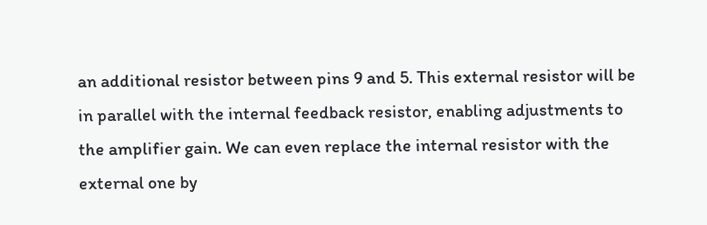an additional resistor between pins 9 and 5. This external resistor will be in parallel with the internal feedback resistor, enabling adjustments to the amplifier gain. We can even replace the internal resistor with the external one by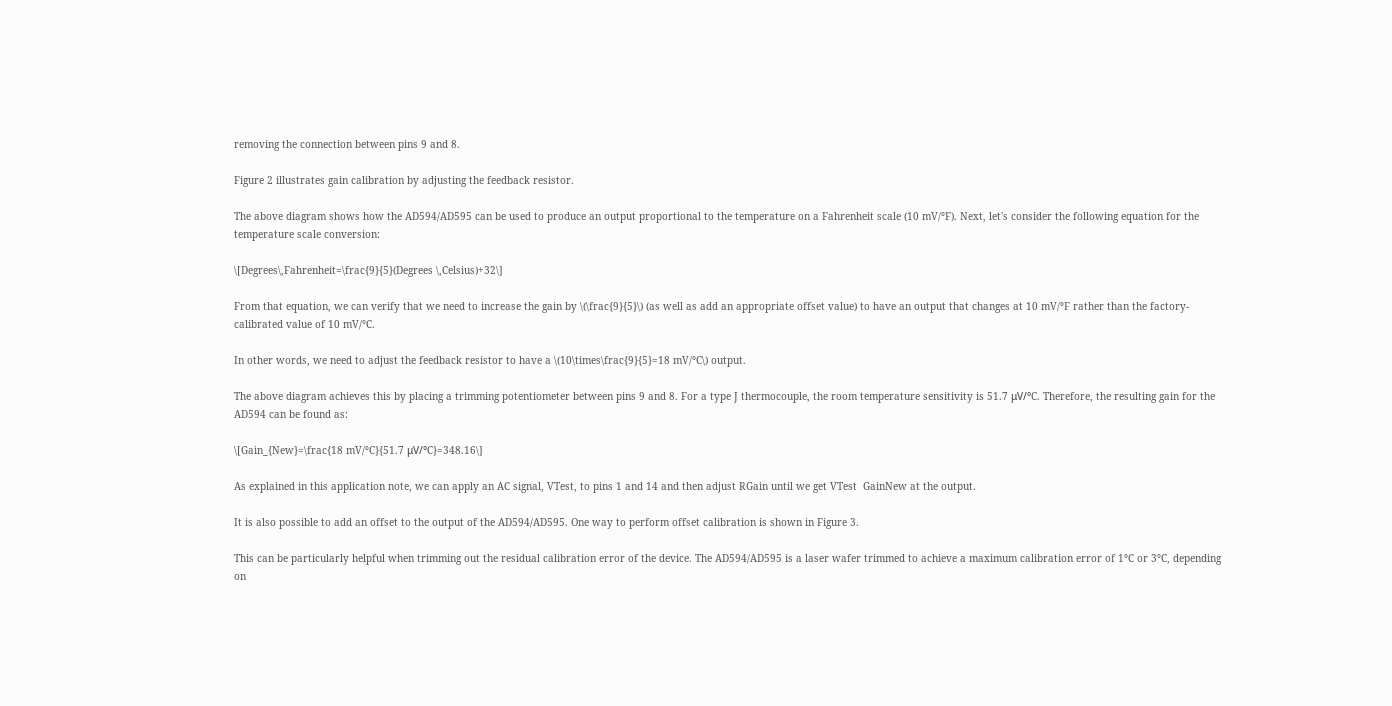removing the connection between pins 9 and 8.

Figure 2 illustrates gain calibration by adjusting the feedback resistor.

The above diagram shows how the AD594/AD595 can be used to produce an output proportional to the temperature on a Fahrenheit scale (10 mV/°F). Next, let's consider the following equation for the temperature scale conversion:

\[Degrees\,Fahrenheit=\frac{9}{5}(Degrees \,Celsius)+32\]

From that equation, we can verify that we need to increase the gain by \(\frac{9}{5}\) (as well as add an appropriate offset value) to have an output that changes at 10 mV/°F rather than the factory-calibrated value of 10 mV/°C.

In other words, we need to adjust the feedback resistor to have a \(10\times\frac{9}{5}=18 mV/°C\) output.

The above diagram achieves this by placing a trimming potentiometer between pins 9 and 8. For a type J thermocouple, the room temperature sensitivity is 51.7 μV/°C. Therefore, the resulting gain for the AD594 can be found as:

\[Gain_{New}=\frac{18 mV/°C}{51.7 μV/°C}=348.16\]

As explained in this application note, we can apply an AC signal, VTest, to pins 1 and 14 and then adjust RGain until we get VTest  GainNew at the output.

It is also possible to add an offset to the output of the AD594/AD595. One way to perform offset calibration is shown in Figure 3.

This can be particularly helpful when trimming out the residual calibration error of the device. The AD594/AD595 is a laser wafer trimmed to achieve a maximum calibration error of 1°C or 3°C, depending on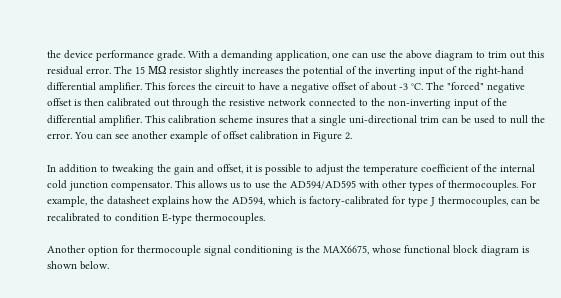the device performance grade. With a demanding application, one can use the above diagram to trim out this residual error. The 15 MΩ resistor slightly increases the potential of the inverting input of the right-hand differential amplifier. This forces the circuit to have a negative offset of about -3 °C. The "forced" negative offset is then calibrated out through the resistive network connected to the non-inverting input of the differential amplifier. This calibration scheme insures that a single uni-directional trim can be used to null the error. You can see another example of offset calibration in Figure 2.

In addition to tweaking the gain and offset, it is possible to adjust the temperature coefficient of the internal cold junction compensator. This allows us to use the AD594/AD595 with other types of thermocouples. For example, the datasheet explains how the AD594, which is factory-calibrated for type J thermocouples, can be recalibrated to condition E-type thermocouples.

Another option for thermocouple signal conditioning is the MAX6675, whose functional block diagram is shown below.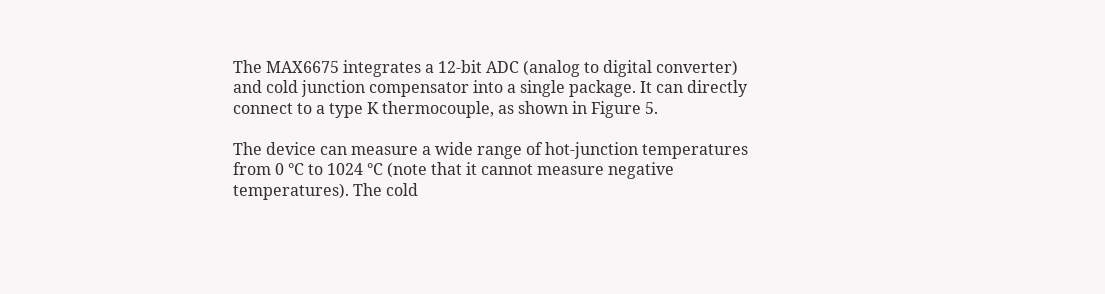The MAX6675 integrates a 12-bit ADC (analog to digital converter) and cold junction compensator into a single package. It can directly connect to a type K thermocouple, as shown in Figure 5.

The device can measure a wide range of hot-junction temperatures from 0 °C to 1024 °C (note that it cannot measure negative temperatures). The cold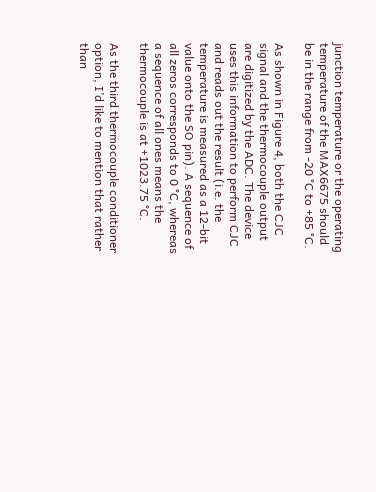junction temperature or the operating temperature of the MAX6675 should be in the range from -20 °C to +85 °C.

As shown in Figure 4, both the CJC signal and the thermocouple output are digitized by the ADC. The device uses this information to perform CJC and reads out the result (i.e. the temperature is measured as a 12-bit value onto the SO pin). A sequence of all zeros corresponds to 0 °C, whereas a sequence of all ones means the thermocouple is at +1023.75 °C.

As the third thermocouple conditioner option, I’d like to mention that rather than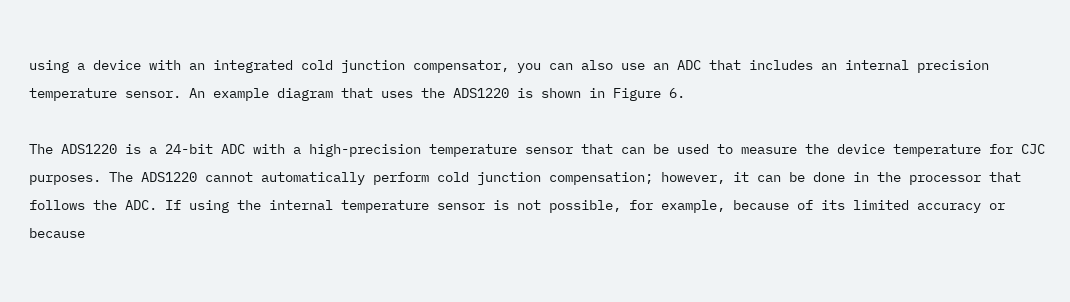using a device with an integrated cold junction compensator, you can also use an ADC that includes an internal precision temperature sensor. An example diagram that uses the ADS1220 is shown in Figure 6.

The ADS1220 is a 24-bit ADC with a high-precision temperature sensor that can be used to measure the device temperature for CJC purposes. The ADS1220 cannot automatically perform cold junction compensation; however, it can be done in the processor that follows the ADC. If using the internal temperature sensor is not possible, for example, because of its limited accuracy or because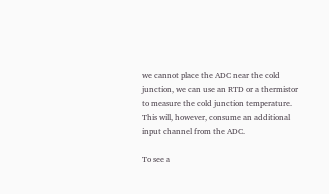we cannot place the ADC near the cold junction, we can use an RTD or a thermistor to measure the cold junction temperature. This will, however, consume an additional input channel from the ADC.

To see a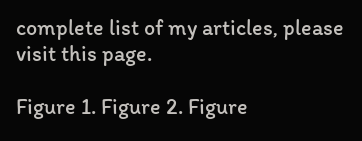complete list of my articles, please visit this page.

Figure 1. Figure 2. Figure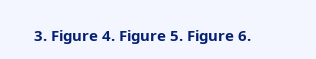3. Figure 4. Figure 5. Figure 6.